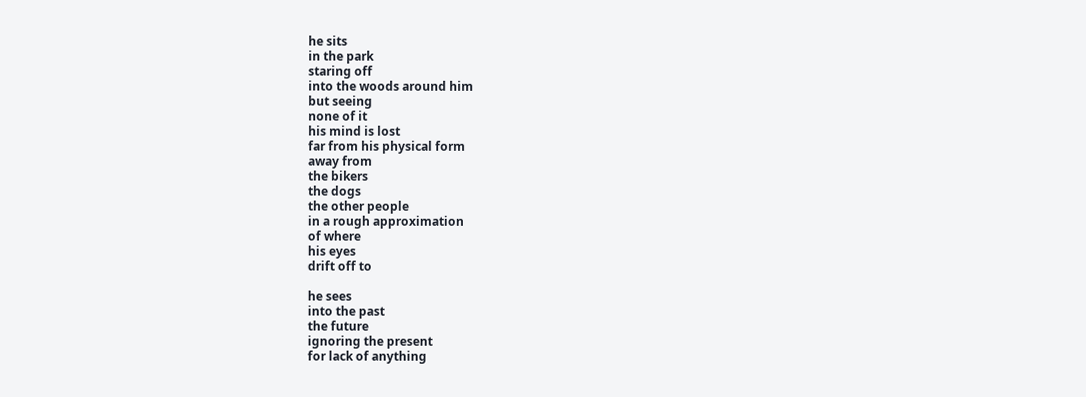he sits
in the park
staring off
into the woods around him
but seeing
none of it
his mind is lost
far from his physical form
away from
the bikers
the dogs
the other people
in a rough approximation
of where
his eyes
drift off to

he sees
into the past
the future
ignoring the present
for lack of anything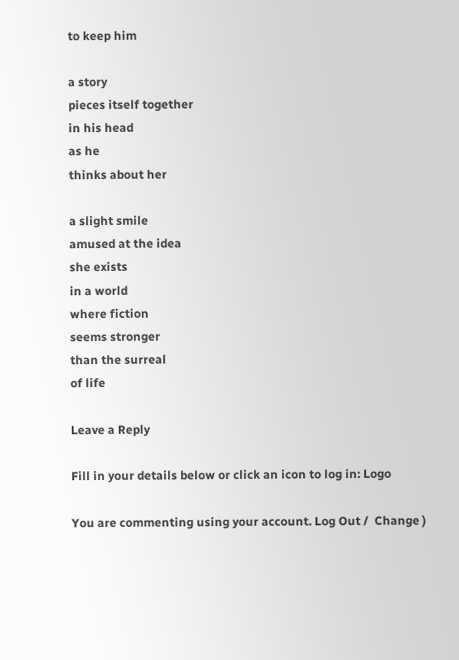to keep him

a story
pieces itself together
in his head
as he
thinks about her

a slight smile
amused at the idea
she exists
in a world
where fiction
seems stronger
than the surreal
of life

Leave a Reply

Fill in your details below or click an icon to log in: Logo

You are commenting using your account. Log Out /  Change )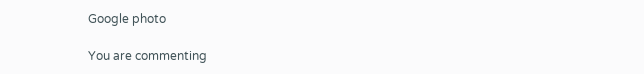Google photo

You are commenting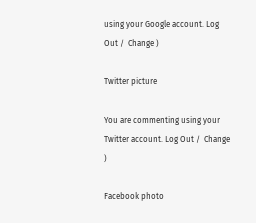using your Google account. Log Out /  Change )

Twitter picture

You are commenting using your Twitter account. Log Out /  Change )

Facebook photo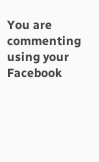You are commenting using your Facebook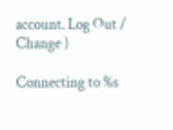account. Log Out /  Change )

Connecting to %s